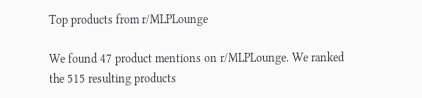Top products from r/MLPLounge

We found 47 product mentions on r/MLPLounge. We ranked the 515 resulting products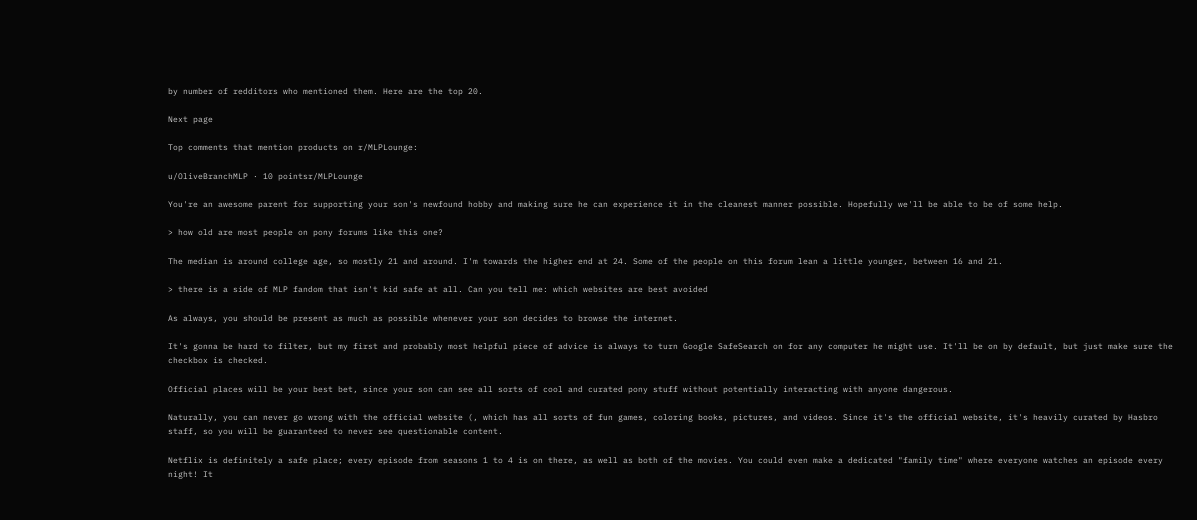by number of redditors who mentioned them. Here are the top 20.

Next page

Top comments that mention products on r/MLPLounge:

u/OliveBranchMLP · 10 pointsr/MLPLounge

You're an awesome parent for supporting your son's newfound hobby and making sure he can experience it in the cleanest manner possible. Hopefully we'll be able to be of some help.

> how old are most people on pony forums like this one?

The median is around college age, so mostly 21 and around. I'm towards the higher end at 24. Some of the people on this forum lean a little younger, between 16 and 21.

> there is a side of MLP fandom that isn't kid safe at all. Can you tell me: which websites are best avoided

As always, you should be present as much as possible whenever your son decides to browse the internet.

It's gonna be hard to filter, but my first and probably most helpful piece of advice is always to turn Google SafeSearch on for any computer he might use. It'll be on by default, but just make sure the checkbox is checked.

Official places will be your best bet, since your son can see all sorts of cool and curated pony stuff without potentially interacting with anyone dangerous.

Naturally, you can never go wrong with the official website (, which has all sorts of fun games, coloring books, pictures, and videos. Since it's the official website, it's heavily curated by Hasbro staff, so you will be guaranteed to never see questionable content.

Netflix is definitely a safe place; every episode from seasons 1 to 4 is on there, as well as both of the movies. You could even make a dedicated "family time" where everyone watches an episode every night! It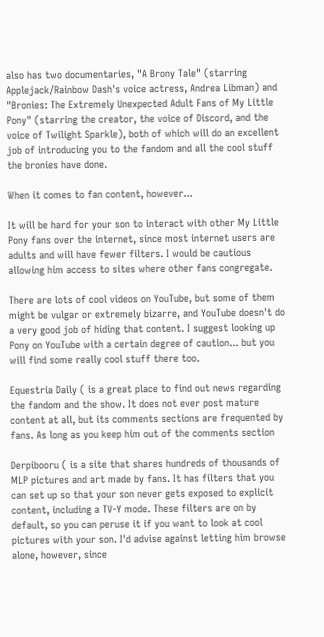also has two documentaries, "A Brony Tale" (starring Applejack/Rainbow Dash's voice actress, Andrea Libman) and "Bronies: The Extremely Unexpected Adult Fans of My Little Pony" (starring the creator, the voice of Discord, and the voice of Twilight Sparkle), both of which will do an excellent job of introducing you to the fandom and all the cool stuff the bronies have done.

When it comes to fan content, however...

It will be hard for your son to interact with other My Little Pony fans over the internet, since most internet users are adults and will have fewer filters. I would be cautious allowing him access to sites where other fans congregate.

There are lots of cool videos on YouTube, but some of them might be vulgar or extremely bizarre, and YouTube doesn't do a very good job of hiding that content. I suggest looking up Pony on YouTube with a certain degree of caution... but you will find some really cool stuff there too.

Equestria Daily ( is a great place to find out news regarding the fandom and the show. It does not ever post mature content at all, but its comments sections are frequented by fans. As long as you keep him out of the comments section

Derpibooru ( is a site that shares hundreds of thousands of MLP pictures and art made by fans. It has filters that you can set up so that your son never gets exposed to explicit content, including a TV-Y mode. These filters are on by default, so you can peruse it if you want to look at cool pictures with your son. I'd advise against letting him browse alone, however, since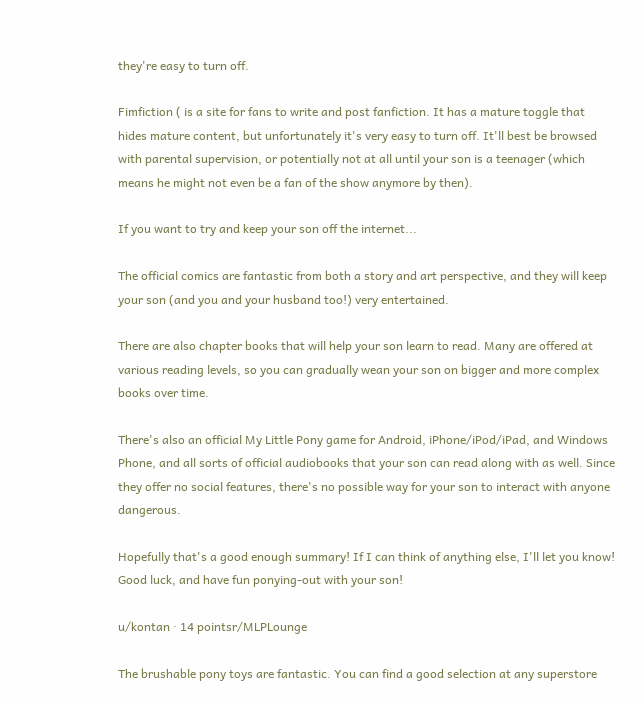they're easy to turn off.

Fimfiction ( is a site for fans to write and post fanfiction. It has a mature toggle that hides mature content, but unfortunately it's very easy to turn off. It'll best be browsed with parental supervision, or potentially not at all until your son is a teenager (which means he might not even be a fan of the show anymore by then).

If you want to try and keep your son off the internet...

The official comics are fantastic from both a story and art perspective, and they will keep your son (and you and your husband too!) very entertained.

There are also chapter books that will help your son learn to read. Many are offered at various reading levels, so you can gradually wean your son on bigger and more complex books over time.

There's also an official My Little Pony game for Android, iPhone/iPod/iPad, and Windows Phone, and all sorts of official audiobooks that your son can read along with as well. Since they offer no social features, there's no possible way for your son to interact with anyone dangerous.

Hopefully that's a good enough summary! If I can think of anything else, I'll let you know! Good luck, and have fun ponying-out with your son!

u/kontan · 14 pointsr/MLPLounge

The brushable pony toys are fantastic. You can find a good selection at any superstore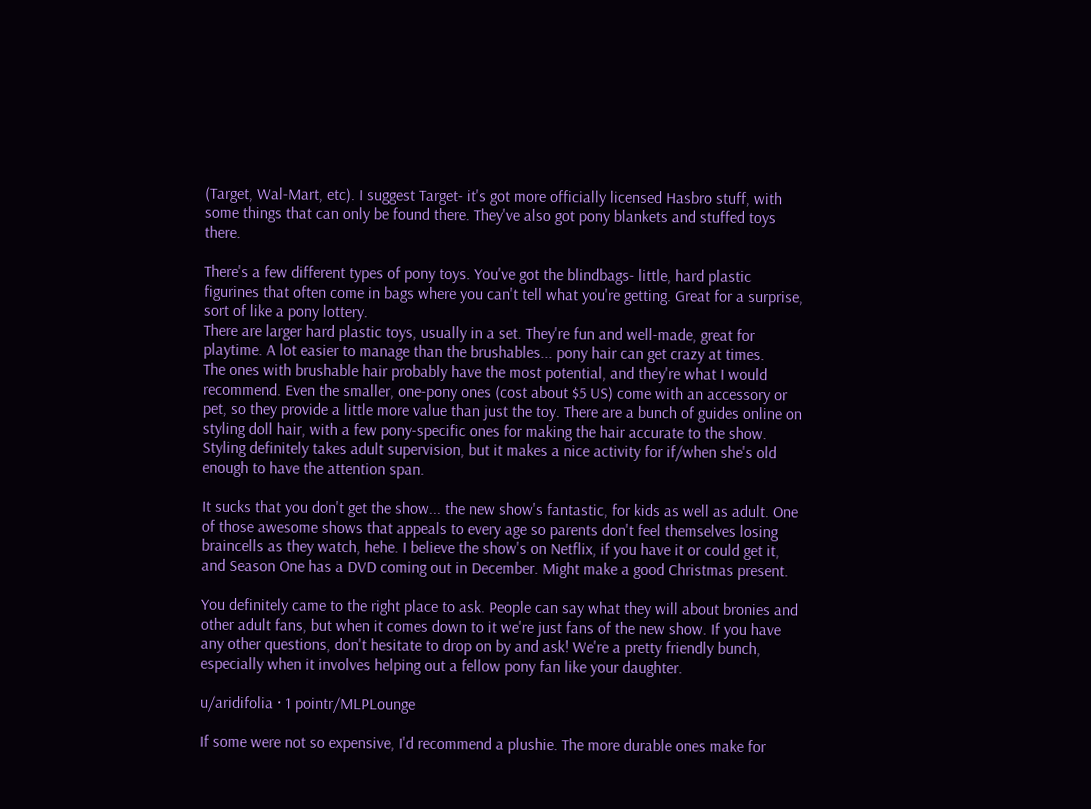(Target, Wal-Mart, etc). I suggest Target- it's got more officially licensed Hasbro stuff, with some things that can only be found there. They've also got pony blankets and stuffed toys there.

There's a few different types of pony toys. You've got the blindbags- little, hard plastic figurines that often come in bags where you can't tell what you're getting. Great for a surprise, sort of like a pony lottery.
There are larger hard plastic toys, usually in a set. They're fun and well-made, great for playtime. A lot easier to manage than the brushables... pony hair can get crazy at times.
The ones with brushable hair probably have the most potential, and they're what I would recommend. Even the smaller, one-pony ones (cost about $5 US) come with an accessory or pet, so they provide a little more value than just the toy. There are a bunch of guides online on styling doll hair, with a few pony-specific ones for making the hair accurate to the show. Styling definitely takes adult supervision, but it makes a nice activity for if/when she's old enough to have the attention span.

It sucks that you don't get the show... the new show's fantastic, for kids as well as adult. One of those awesome shows that appeals to every age so parents don't feel themselves losing braincells as they watch, hehe. I believe the show's on Netflix, if you have it or could get it, and Season One has a DVD coming out in December. Might make a good Christmas present.

You definitely came to the right place to ask. People can say what they will about bronies and other adult fans, but when it comes down to it we're just fans of the new show. If you have any other questions, don't hesitate to drop on by and ask! We're a pretty friendly bunch, especially when it involves helping out a fellow pony fan like your daughter.

u/aridifolia · 1 pointr/MLPLounge

If some were not so expensive, I'd recommend a plushie. The more durable ones make for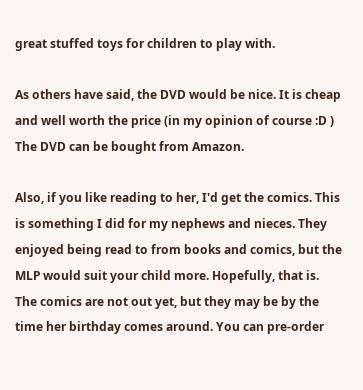great stuffed toys for children to play with.

As others have said, the DVD would be nice. It is cheap and well worth the price (in my opinion of course :D ) The DVD can be bought from Amazon.

Also, if you like reading to her, I'd get the comics. This is something I did for my nephews and nieces. They enjoyed being read to from books and comics, but the MLP would suit your child more. Hopefully, that is.
The comics are not out yet, but they may be by the time her birthday comes around. You can pre-order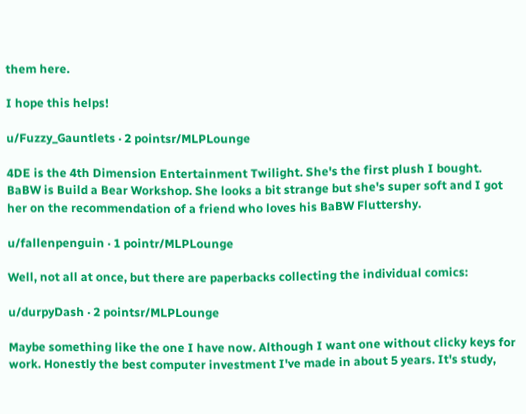them here.

I hope this helps!

u/Fuzzy_Gauntlets · 2 pointsr/MLPLounge

4DE is the 4th Dimension Entertainment Twilight. She's the first plush I bought. BaBW is Build a Bear Workshop. She looks a bit strange but she's super soft and I got her on the recommendation of a friend who loves his BaBW Fluttershy.

u/fallenpenguin · 1 pointr/MLPLounge

Well, not all at once, but there are paperbacks collecting the individual comics:

u/durpyDash · 2 pointsr/MLPLounge

Maybe something like the one I have now. Although I want one without clicky keys for work. Honestly the best computer investment I've made in about 5 years. It's study,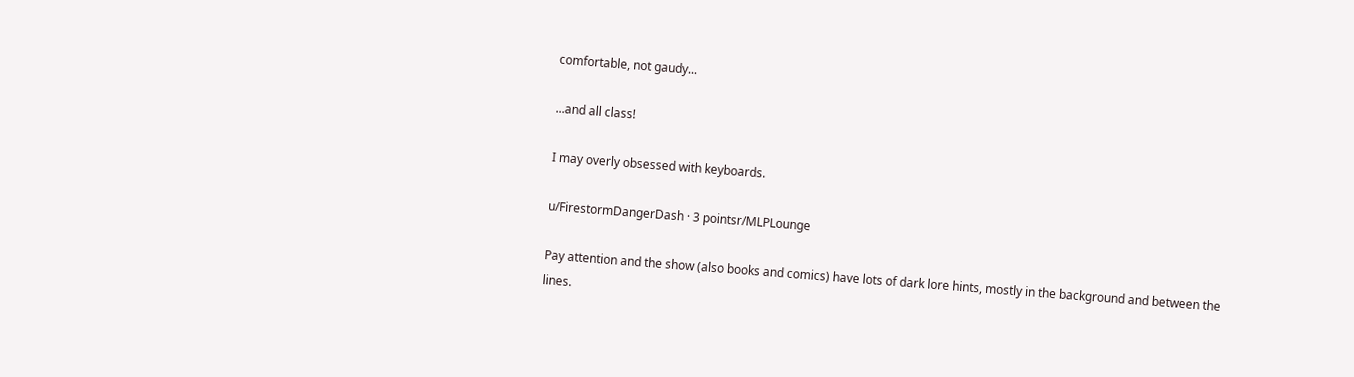comfortable, not gaudy...

...and all class!

I may overly obsessed with keyboards.

u/FirestormDangerDash · 3 pointsr/MLPLounge

Pay attention and the show (also books and comics) have lots of dark lore hints, mostly in the background and between the lines.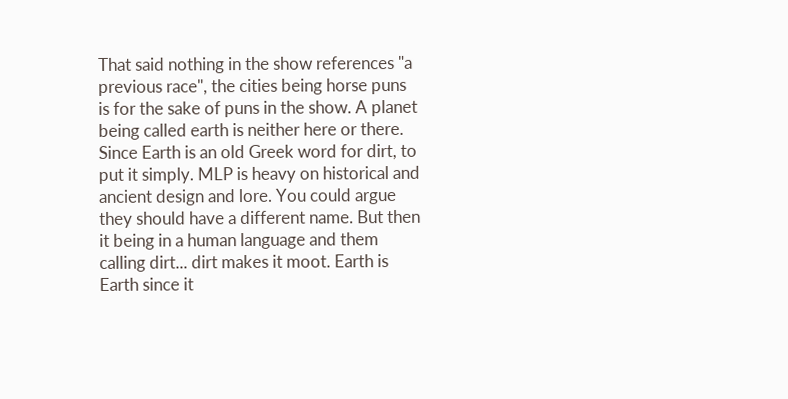That said nothing in the show references "a previous race", the cities being horse puns is for the sake of puns in the show. A planet being called earth is neither here or there. Since Earth is an old Greek word for dirt, to put it simply. MLP is heavy on historical and ancient design and lore. You could argue they should have a different name. But then it being in a human language and them calling dirt... dirt makes it moot. Earth is Earth since it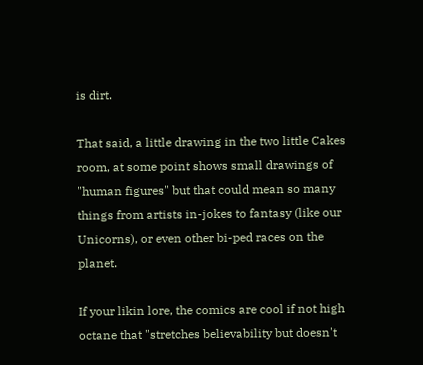is dirt.

That said, a little drawing in the two little Cakes room, at some point shows small drawings of "human figures" but that could mean so many things from artists in-jokes to fantasy (like our Unicorns), or even other bi-ped races on the planet.

If your likin lore, the comics are cool if not high octane that "stretches believability but doesn't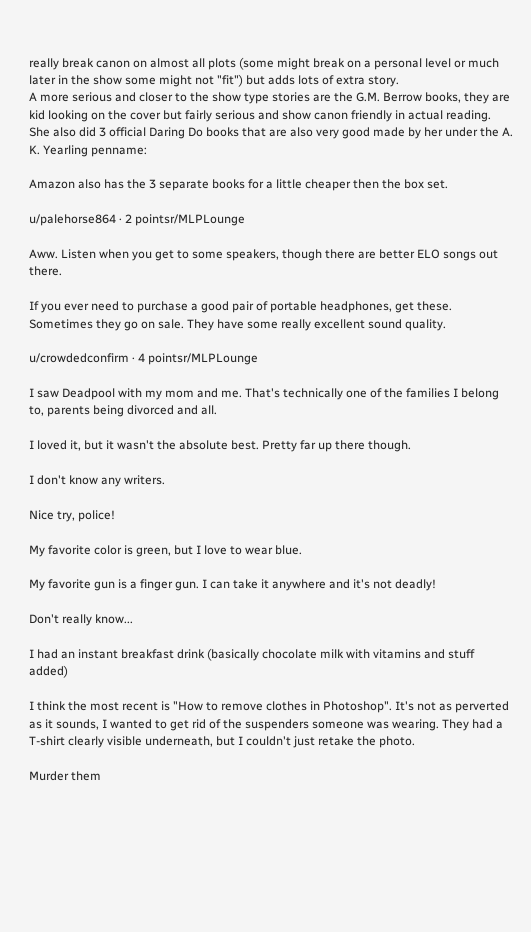really break canon on almost all plots (some might break on a personal level or much later in the show some might not "fit") but adds lots of extra story.
A more serious and closer to the show type stories are the G.M. Berrow books, they are kid looking on the cover but fairly serious and show canon friendly in actual reading. She also did 3 official Daring Do books that are also very good made by her under the A. K. Yearling penname:

Amazon also has the 3 separate books for a little cheaper then the box set.

u/palehorse864 · 2 pointsr/MLPLounge

Aww. Listen when you get to some speakers, though there are better ELO songs out there.

If you ever need to purchase a good pair of portable headphones, get these. Sometimes they go on sale. They have some really excellent sound quality.

u/crowdedconfirm · 4 pointsr/MLPLounge

I saw Deadpool with my mom and me. That's technically one of the families I belong to, parents being divorced and all.

I loved it, but it wasn't the absolute best. Pretty far up there though.

I don't know any writers.

Nice try, police!

My favorite color is green, but I love to wear blue.

My favorite gun is a finger gun. I can take it anywhere and it's not deadly!

Don't really know...

I had an instant breakfast drink (basically chocolate milk with vitamins and stuff added)

I think the most recent is "How to remove clothes in Photoshop". It's not as perverted as it sounds, I wanted to get rid of the suspenders someone was wearing. They had a T-shirt clearly visible underneath, but I couldn't just retake the photo.

Murder them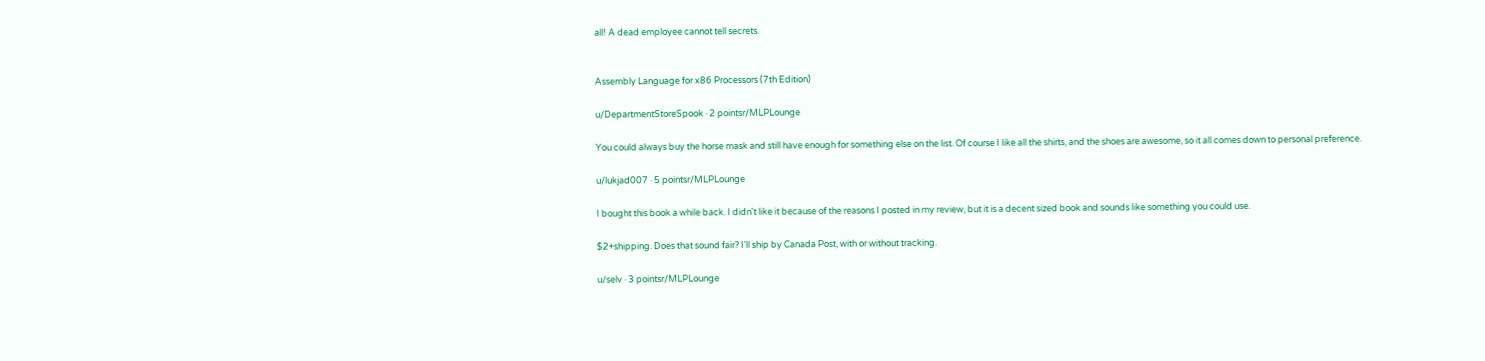all! A dead employee cannot tell secrets.


Assembly Language for x86 Processors (7th Edition)

u/DepartmentStoreSpook · 2 pointsr/MLPLounge

You could always buy the horse mask and still have enough for something else on the list. Of course I like all the shirts, and the shoes are awesome, so it all comes down to personal preference.

u/lukjad007 · 5 pointsr/MLPLounge

I bought this book a while back. I didn't like it because of the reasons I posted in my review, but it is a decent sized book and sounds like something you could use.

$2+shipping. Does that sound fair? I'll ship by Canada Post, with or without tracking.

u/selv · 3 pointsr/MLPLounge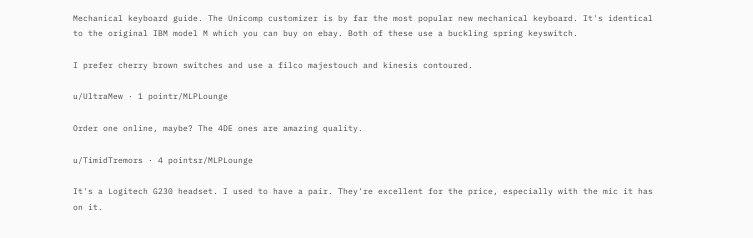Mechanical keyboard guide. The Unicomp customizer is by far the most popular new mechanical keyboard. It's identical to the original IBM model M which you can buy on ebay. Both of these use a buckling spring keyswitch.

I prefer cherry brown switches and use a filco majestouch and kinesis contoured.

u/UltraMew · 1 pointr/MLPLounge

Order one online, maybe? The 4DE ones are amazing quality.

u/TimidTremors · 4 pointsr/MLPLounge

It's a Logitech G230 headset. I used to have a pair. They're excellent for the price, especially with the mic it has on it.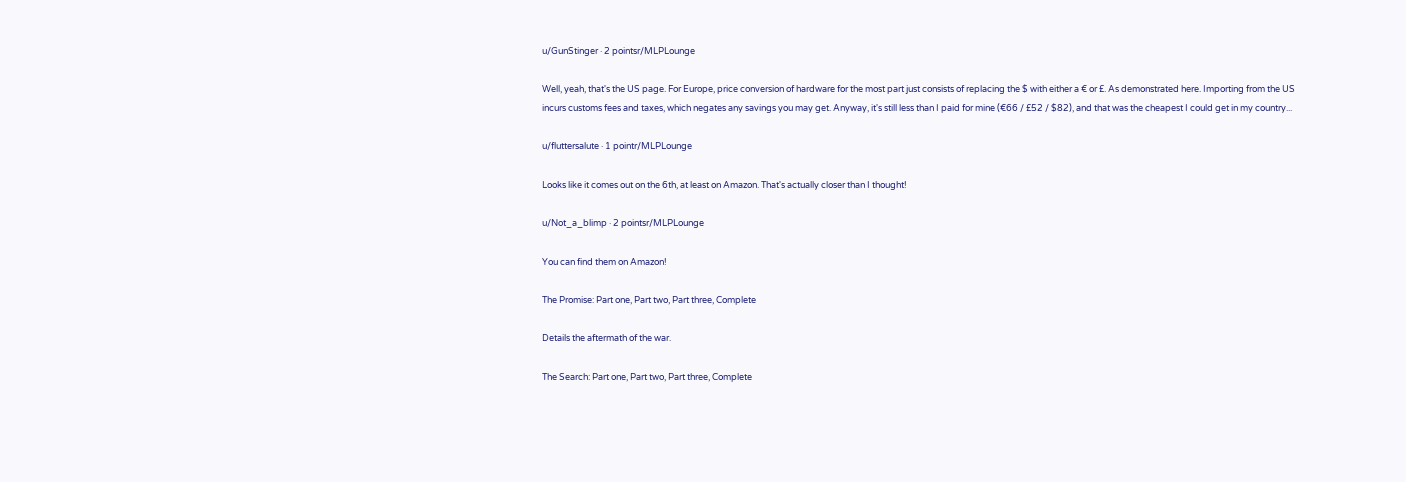u/GunStinger · 2 pointsr/MLPLounge

Well, yeah, that's the US page. For Europe, price conversion of hardware for the most part just consists of replacing the $ with either a € or £. As demonstrated here. Importing from the US incurs customs fees and taxes, which negates any savings you may get. Anyway, it's still less than I paid for mine (€66 / £52 / $82), and that was the cheapest I could get in my country...

u/fluttersalute · 1 pointr/MLPLounge

Looks like it comes out on the 6th, at least on Amazon. That's actually closer than I thought!

u/Not_a_blimp · 2 pointsr/MLPLounge

You can find them on Amazon!

The Promise: Part one, Part two, Part three, Complete

Details the aftermath of the war.

The Search: Part one, Part two, Part three, Complete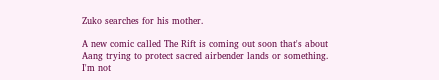Zuko searches for his mother.

A new comic called The Rift is coming out soon that's about Aang trying to protect sacred airbender lands or something. I'm not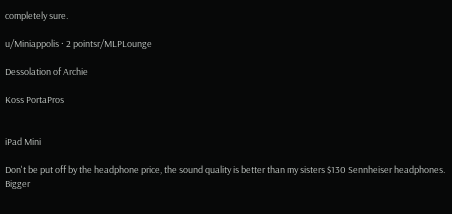completely sure.

u/Miniappolis · 2 pointsr/MLPLounge

Dessolation of Archie

Koss PortaPros


iPad Mini

Don't be put off by the headphone price, the sound quality is better than my sisters $130 Sennheiser headphones. Bigger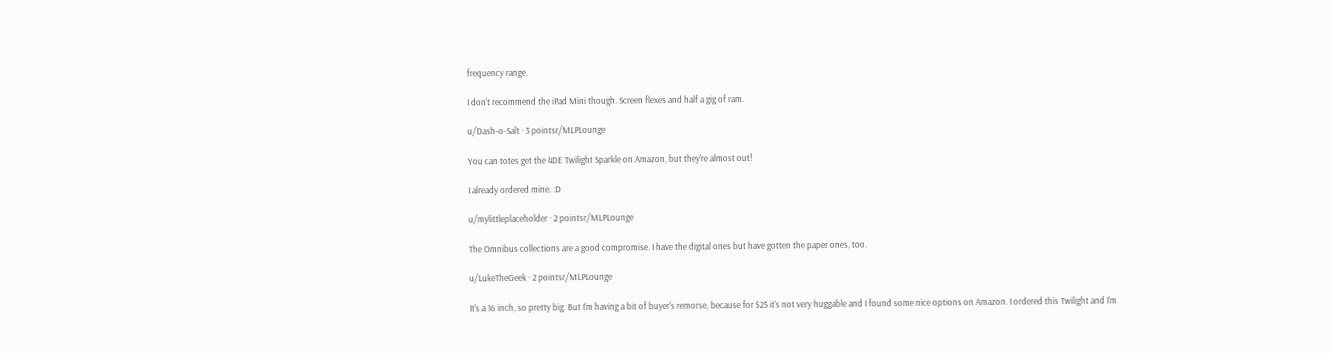frequency range.

I don't recommend the iPad Mini though. Screen flexes and half a gig of ram.

u/Dash-o-Salt · 3 pointsr/MLPLounge

You can totes get the 4DE Twilight Sparkle on Amazon, but they're almost out!

I already ordered mine. :D

u/mylittleplaceholder · 2 pointsr/MLPLounge

The Omnibus collections are a good compromise. I have the digital ones but have gotten the paper ones, too.

u/LukeTheGeek · 2 pointsr/MLPLounge

It's a 16 inch, so pretty big. But I'm having a bit of buyer's remorse, because for $25 it's not very huggable and I found some nice options on Amazon. I ordered this Twilight and I'm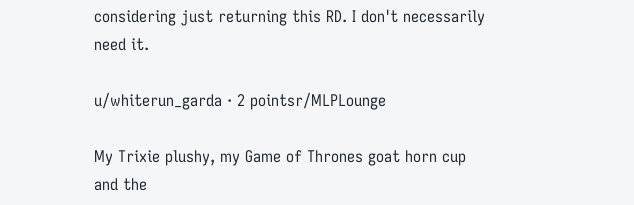considering just returning this RD. I don't necessarily need it.

u/whiterun_garda · 2 pointsr/MLPLounge

My Trixie plushy, my Game of Thrones goat horn cup and the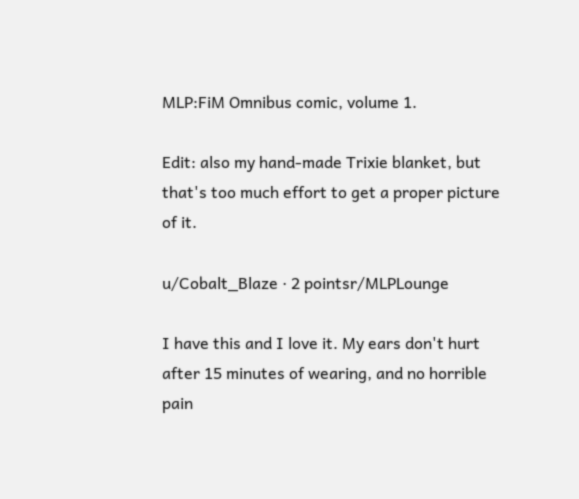MLP:FiM Omnibus comic, volume 1.

Edit: also my hand-made Trixie blanket, but that's too much effort to get a proper picture of it.

u/Cobalt_Blaze · 2 pointsr/MLPLounge

I have this and I love it. My ears don't hurt after 15 minutes of wearing, and no horrible pain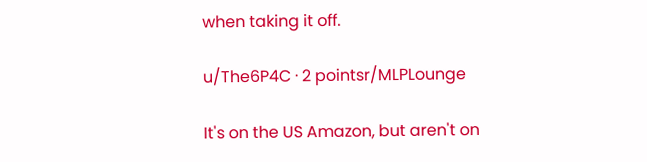when taking it off.

u/The6P4C · 2 pointsr/MLPLounge

It's on the US Amazon, but aren't on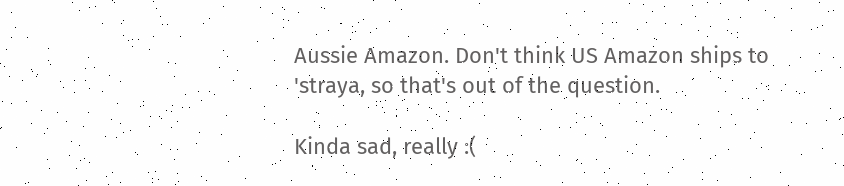Aussie Amazon. Don't think US Amazon ships to 'straya, so that's out of the question.

Kinda sad, really :(